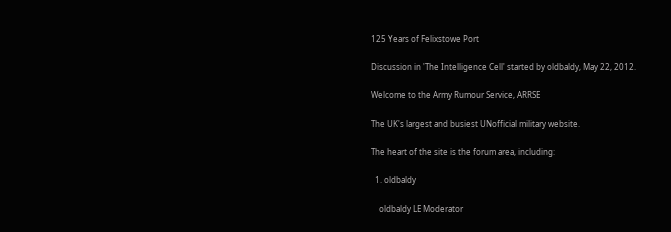125 Years of Felixstowe Port

Discussion in 'The Intelligence Cell' started by oldbaldy, May 22, 2012.

Welcome to the Army Rumour Service, ARRSE

The UK's largest and busiest UNofficial military website.

The heart of the site is the forum area, including:

  1. oldbaldy

    oldbaldy LE Moderator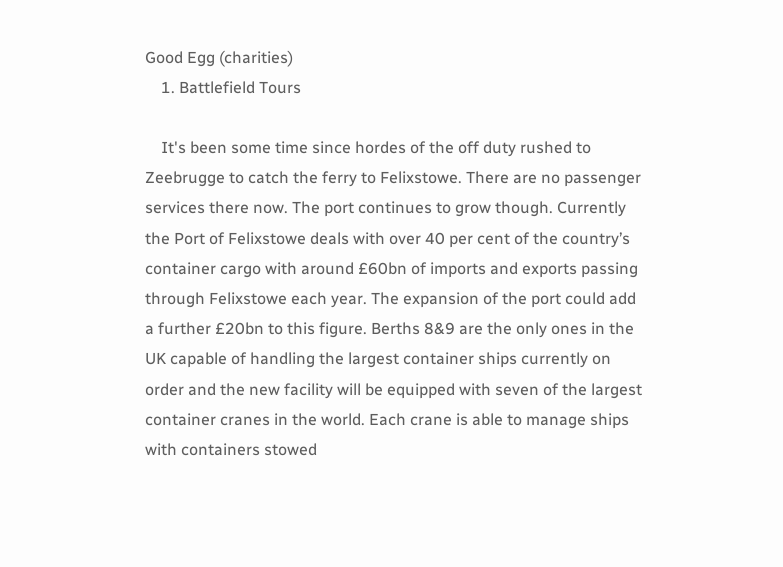Good Egg (charities)
    1. Battlefield Tours

    It's been some time since hordes of the off duty rushed to Zeebrugge to catch the ferry to Felixstowe. There are no passenger services there now. The port continues to grow though. Currently the Port of Felixstowe deals with over 40 per cent of the country’s container cargo with around £60bn of imports and exports passing through Felixstowe each year. The expansion of the port could add a further £20bn to this figure. Berths 8&9 are the only ones in the UK capable of handling the largest container ships currently on order and the new facility will be equipped with seven of the largest container cranes in the world. Each crane is able to manage ships with containers stowed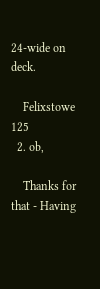24-wide on deck.

    Felixstowe 125
  2. ob,

    Thanks for that - Having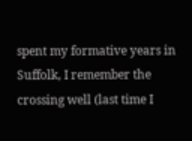spent my formative years in Suffolk, I remember the crossing well (last time I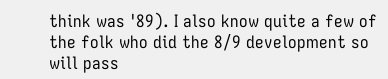think was '89). I also know quite a few of the folk who did the 8/9 development so will pass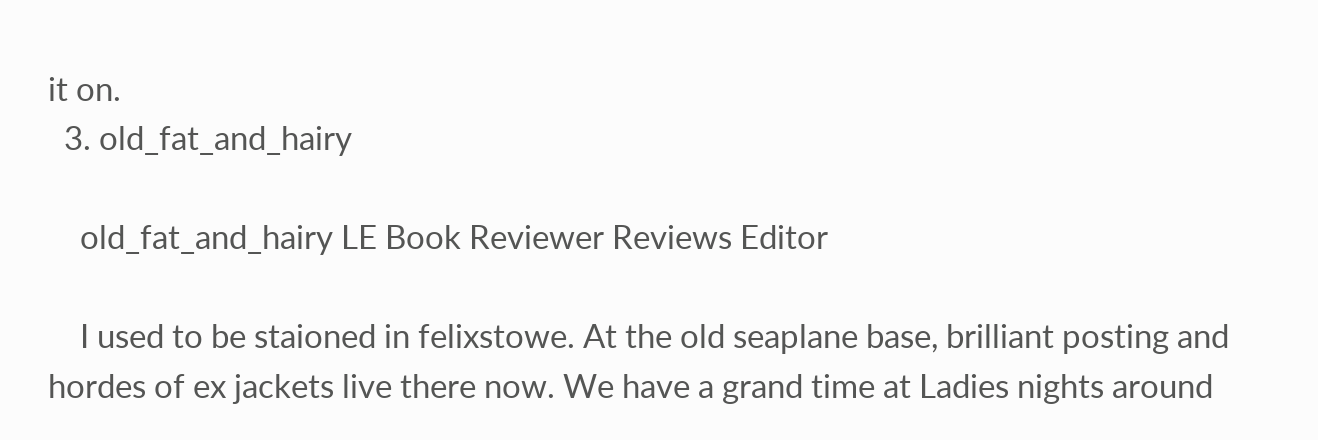it on.
  3. old_fat_and_hairy

    old_fat_and_hairy LE Book Reviewer Reviews Editor

    I used to be staioned in felixstowe. At the old seaplane base, brilliant posting and hordes of ex jackets live there now. We have a grand time at Ladies nights around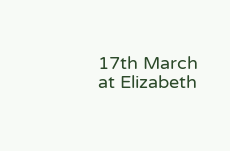17th March at Elizabeth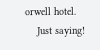orwell hotel.
    Just saying!